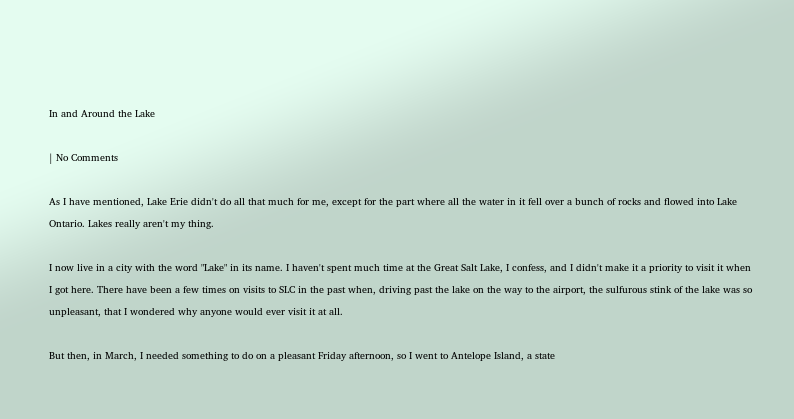In and Around the Lake

| No Comments

As I have mentioned, Lake Erie didn't do all that much for me, except for the part where all the water in it fell over a bunch of rocks and flowed into Lake Ontario. Lakes really aren't my thing.

I now live in a city with the word "Lake" in its name. I haven't spent much time at the Great Salt Lake, I confess, and I didn't make it a priority to visit it when I got here. There have been a few times on visits to SLC in the past when, driving past the lake on the way to the airport, the sulfurous stink of the lake was so unpleasant, that I wondered why anyone would ever visit it at all.

But then, in March, I needed something to do on a pleasant Friday afternoon, so I went to Antelope Island, a state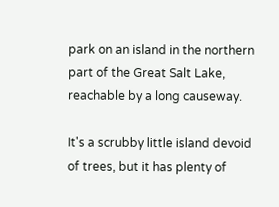park on an island in the northern part of the Great Salt Lake, reachable by a long causeway.

It's a scrubby little island devoid of trees, but it has plenty of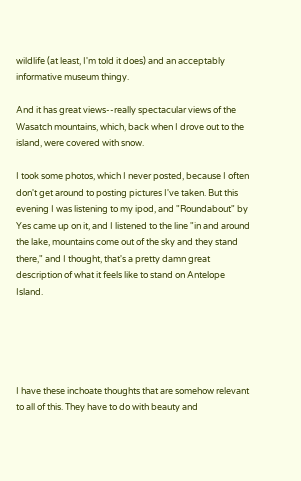wildlife (at least, I'm told it does) and an acceptably informative museum thingy.

And it has great views--really spectacular views of the Wasatch mountains, which, back when I drove out to the island, were covered with snow.

I took some photos, which I never posted, because I often don't get around to posting pictures I've taken. But this evening I was listening to my ipod, and "Roundabout" by Yes came up on it, and I listened to the line "in and around the lake, mountains come out of the sky and they stand there," and I thought, that's a pretty damn great description of what it feels like to stand on Antelope Island.





I have these inchoate thoughts that are somehow relevant to all of this. They have to do with beauty and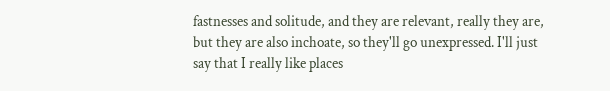fastnesses and solitude, and they are relevant, really they are, but they are also inchoate, so they'll go unexpressed. I'll just say that I really like places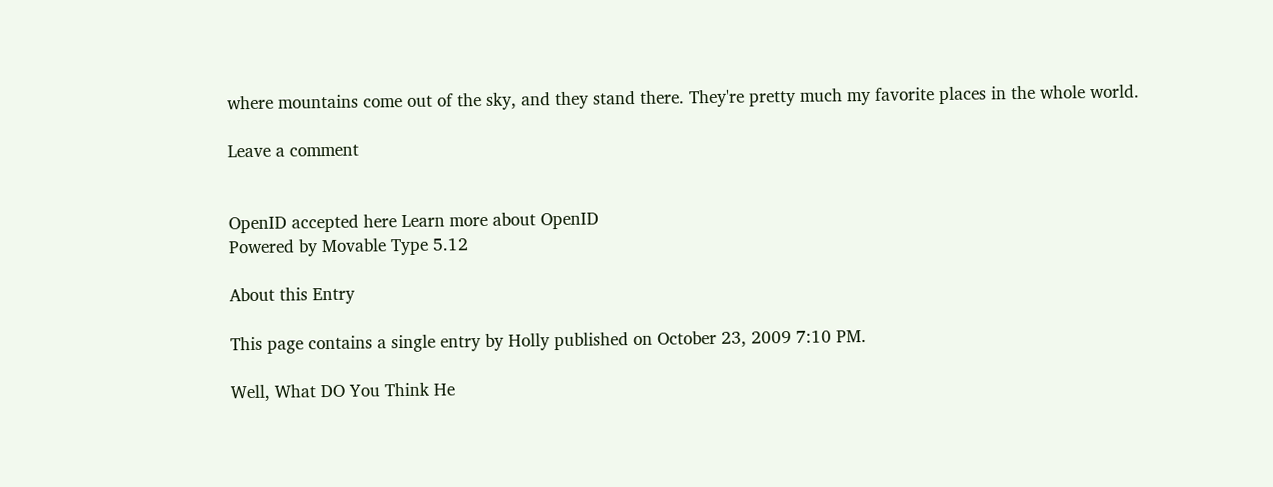where mountains come out of the sky, and they stand there. They're pretty much my favorite places in the whole world.

Leave a comment


OpenID accepted here Learn more about OpenID
Powered by Movable Type 5.12

About this Entry

This page contains a single entry by Holly published on October 23, 2009 7:10 PM.

Well, What DO You Think He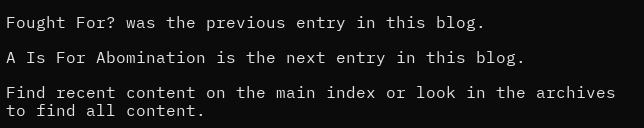Fought For? was the previous entry in this blog.

A Is For Abomination is the next entry in this blog.

Find recent content on the main index or look in the archives to find all content.